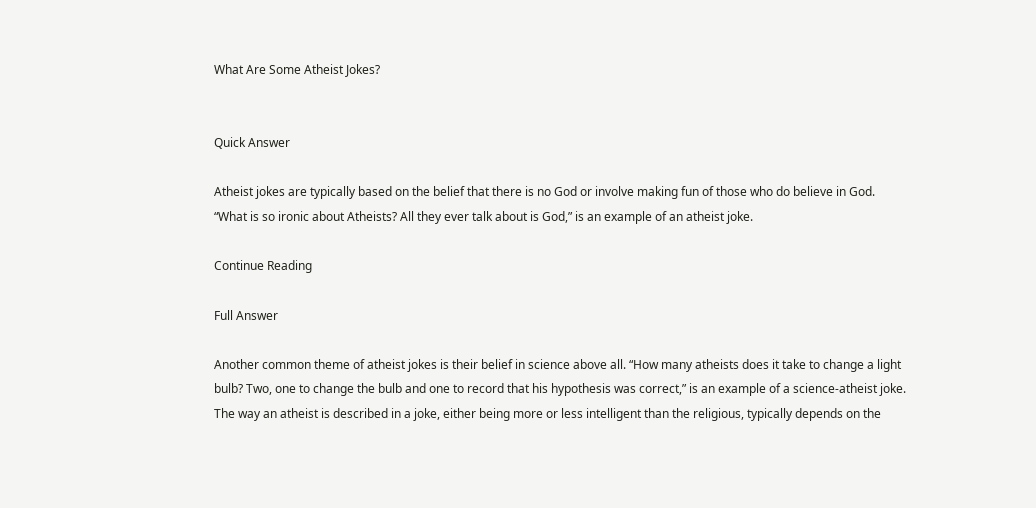What Are Some Atheist Jokes?


Quick Answer

Atheist jokes are typically based on the belief that there is no God or involve making fun of those who do believe in God. “What is so ironic about Atheists? All they ever talk about is God,” is an example of an atheist joke.

Continue Reading

Full Answer

Another common theme of atheist jokes is their belief in science above all. “How many atheists does it take to change a light bulb? Two, one to change the bulb and one to record that his hypothesis was correct,” is an example of a science-atheist joke. The way an atheist is described in a joke, either being more or less intelligent than the religious, typically depends on the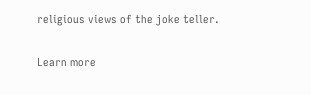religious views of the joke teller.

Learn more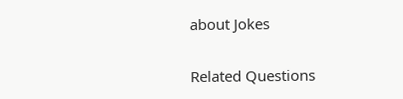about Jokes

Related Questions